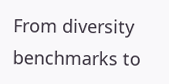From diversity benchmarks to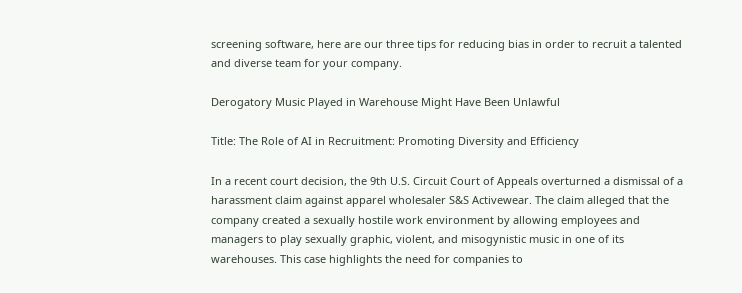screening software, here are our three tips for reducing bias in order to recruit a talented and diverse team for your company.

Derogatory Music Played in Warehouse Might Have Been Unlawful

Title: The Role of AI in Recruitment: Promoting Diversity and Efficiency

In a recent court decision, the 9th U.S. Circuit Court of Appeals overturned a dismissal of a harassment claim against apparel wholesaler S&S Activewear. The claim alleged that the company created a sexually hostile work environment by allowing employees and managers to play sexually graphic, violent, and misogynistic music in one of its warehouses. This case highlights the need for companies to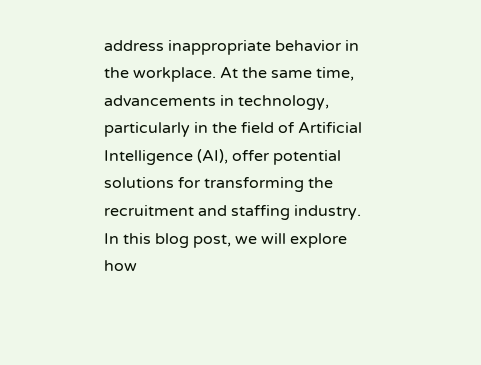address inappropriate behavior in the workplace. At the same time, advancements in technology, particularly in the field of Artificial Intelligence (AI), offer potential solutions for transforming the recruitment and staffing industry. In this blog post, we will explore how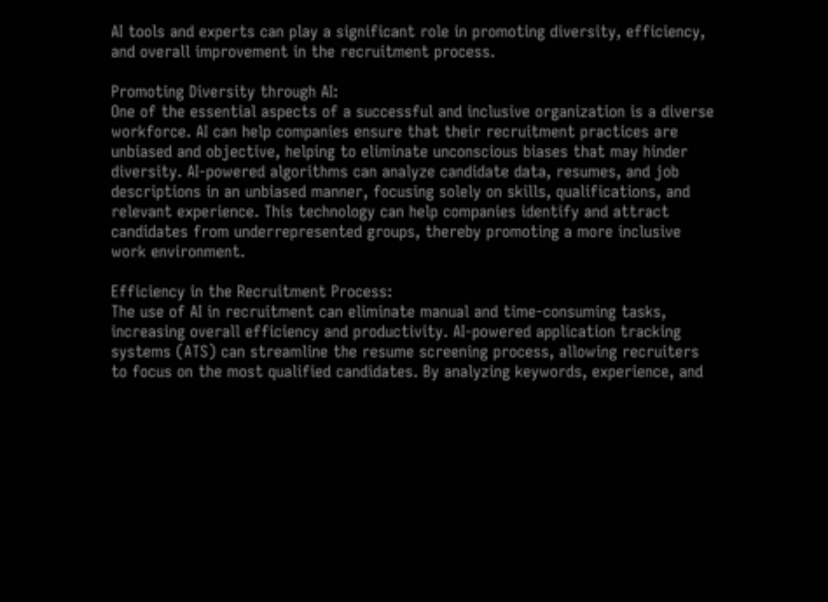AI tools and experts can play a significant role in promoting diversity, efficiency, and overall improvement in the recruitment process.

Promoting Diversity through AI:
One of the essential aspects of a successful and inclusive organization is a diverse workforce. AI can help companies ensure that their recruitment practices are unbiased and objective, helping to eliminate unconscious biases that may hinder diversity. AI-powered algorithms can analyze candidate data, resumes, and job descriptions in an unbiased manner, focusing solely on skills, qualifications, and relevant experience. This technology can help companies identify and attract candidates from underrepresented groups, thereby promoting a more inclusive work environment.

Efficiency in the Recruitment Process:
The use of AI in recruitment can eliminate manual and time-consuming tasks, increasing overall efficiency and productivity. AI-powered application tracking systems (ATS) can streamline the resume screening process, allowing recruiters to focus on the most qualified candidates. By analyzing keywords, experience, and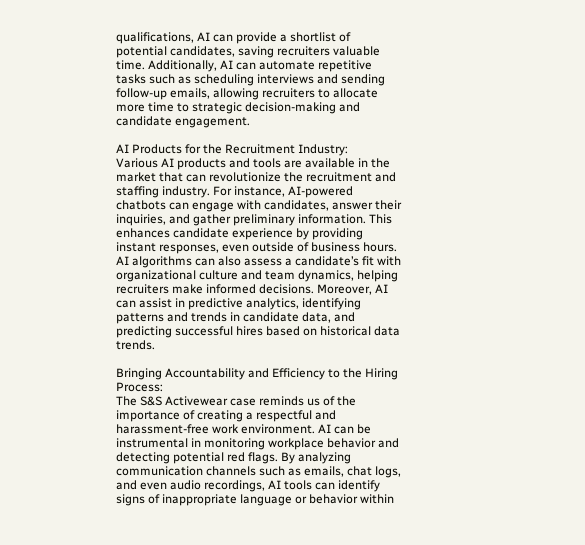qualifications, AI can provide a shortlist of potential candidates, saving recruiters valuable time. Additionally, AI can automate repetitive tasks such as scheduling interviews and sending follow-up emails, allowing recruiters to allocate more time to strategic decision-making and candidate engagement.

AI Products for the Recruitment Industry:
Various AI products and tools are available in the market that can revolutionize the recruitment and staffing industry. For instance, AI-powered chatbots can engage with candidates, answer their inquiries, and gather preliminary information. This enhances candidate experience by providing instant responses, even outside of business hours. AI algorithms can also assess a candidate’s fit with organizational culture and team dynamics, helping recruiters make informed decisions. Moreover, AI can assist in predictive analytics, identifying patterns and trends in candidate data, and predicting successful hires based on historical data trends.

Bringing Accountability and Efficiency to the Hiring Process:
The S&S Activewear case reminds us of the importance of creating a respectful and harassment-free work environment. AI can be instrumental in monitoring workplace behavior and detecting potential red flags. By analyzing communication channels such as emails, chat logs, and even audio recordings, AI tools can identify signs of inappropriate language or behavior within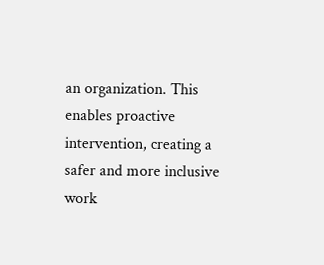an organization. This enables proactive intervention, creating a safer and more inclusive work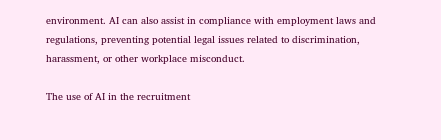environment. AI can also assist in compliance with employment laws and regulations, preventing potential legal issues related to discrimination, harassment, or other workplace misconduct.

The use of AI in the recruitment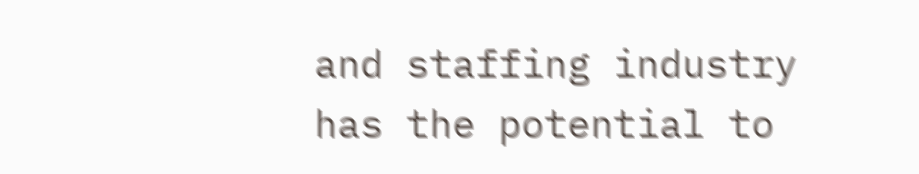and staffing industry has the potential to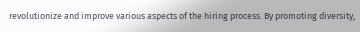revolutionize and improve various aspects of the hiring process. By promoting diversity,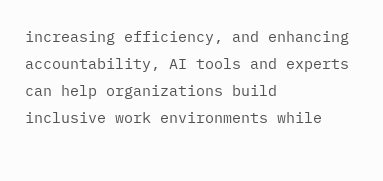increasing efficiency, and enhancing accountability, AI tools and experts can help organizations build inclusive work environments while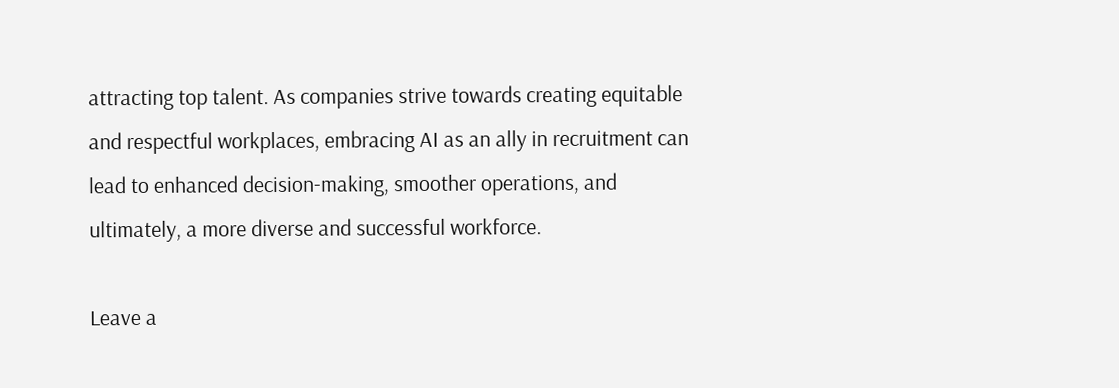attracting top talent. As companies strive towards creating equitable and respectful workplaces, embracing AI as an ally in recruitment can lead to enhanced decision-making, smoother operations, and ultimately, a more diverse and successful workforce.

Leave a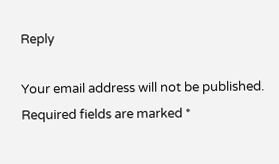Reply

Your email address will not be published. Required fields are marked *